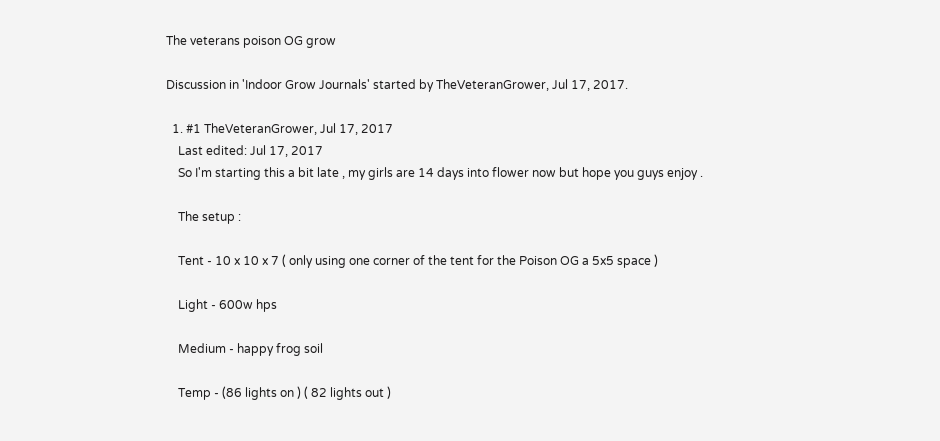The veterans poison OG grow

Discussion in 'Indoor Grow Journals' started by TheVeteranGrower, Jul 17, 2017.

  1. #1 TheVeteranGrower, Jul 17, 2017
    Last edited: Jul 17, 2017
    So I'm starting this a bit late , my girls are 14 days into flower now but hope you guys enjoy .

    The setup :

    Tent - 10 x 10 x 7 ( only using one corner of the tent for the Poison OG a 5x5 space )

    Light - 600w hps

    Medium - happy frog soil

    Temp - (86 lights on ) ( 82 lights out )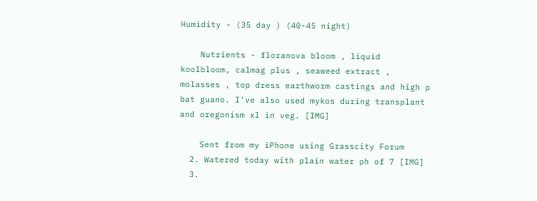Humidity - (35 day ) (40-45 night)

    Nutrients - floranova bloom , liquid koolbloom, calmag plus , seaweed extract , molasses , top dress earthworm castings and high p bat guano. I've also used mykos during transplant and oregonism xl in veg. [IMG]

    Sent from my iPhone using Grasscity Forum
  2. Watered today with plain water ph of 7 [IMG]
  3.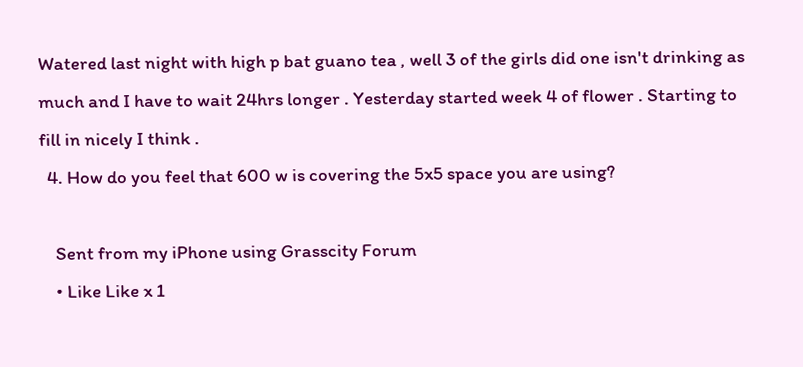Watered last night with high p bat guano tea , well 3 of the girls did one isn't drinking as much and I have to wait 24hrs longer . Yesterday started week 4 of flower . Starting to fill in nicely I think .
  4. How do you feel that 600 w is covering the 5x5 space you are using?

    Sent from my iPhone using Grasscity Forum
    • Like Like x 1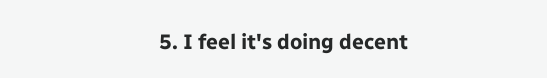5. I feel it's doing decent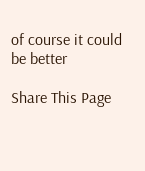of course it could be better

Share This Page